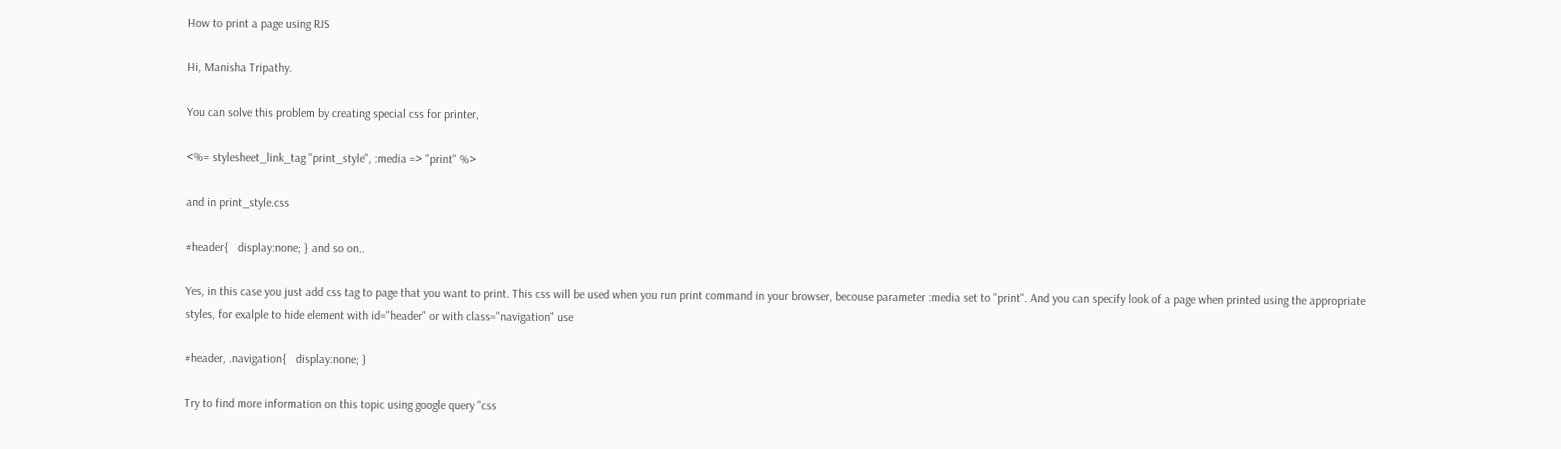How to print a page using RJS

Hi, Manisha Tripathy.

You can solve this problem by creating special css for printer,

<%= stylesheet_link_tag "print_style", :media => "print" %>

and in print_style.css

#header{   display:none; } and so on..

Yes, in this case you just add css tag to page that you want to print. This css will be used when you run print command in your browser, becouse parameter :media set to "print". And you can specify look of a page when printed using the appropriate styles, for exalple to hide element with id="header" or with class="navigation" use

#header, .navigation{   display:none; }

Try to find more information on this topic using google query "css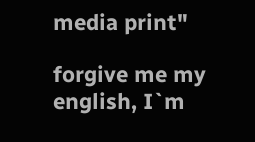media print"

forgive me my english, I`m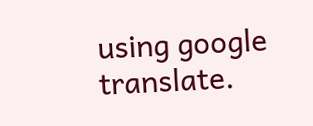using google translate.